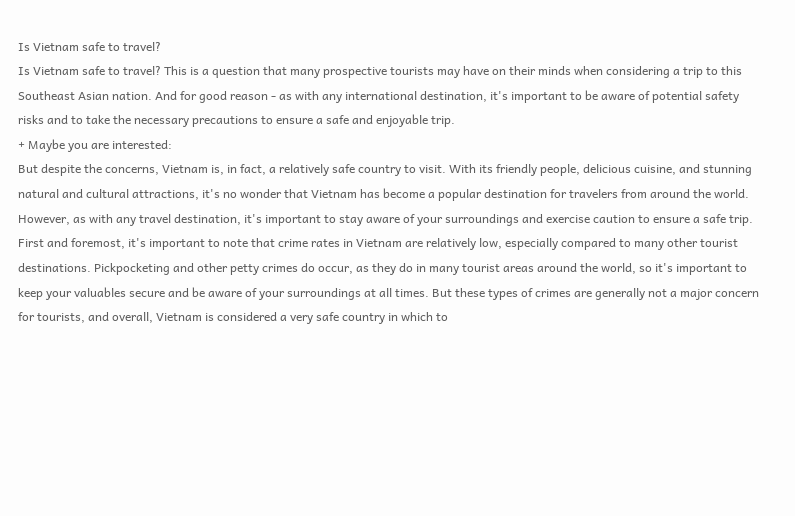Is Vietnam safe to travel?
Is Vietnam safe to travel? This is a question that many prospective tourists may have on their minds when considering a trip to this Southeast Asian nation. And for good reason - as with any international destination, it's important to be aware of potential safety risks and to take the necessary precautions to ensure a safe and enjoyable trip.
+ Maybe you are interested:
But despite the concerns, Vietnam is, in fact, a relatively safe country to visit. With its friendly people, delicious cuisine, and stunning natural and cultural attractions, it's no wonder that Vietnam has become a popular destination for travelers from around the world. However, as with any travel destination, it's important to stay aware of your surroundings and exercise caution to ensure a safe trip.
First and foremost, it's important to note that crime rates in Vietnam are relatively low, especially compared to many other tourist destinations. Pickpocketing and other petty crimes do occur, as they do in many tourist areas around the world, so it's important to keep your valuables secure and be aware of your surroundings at all times. But these types of crimes are generally not a major concern for tourists, and overall, Vietnam is considered a very safe country in which to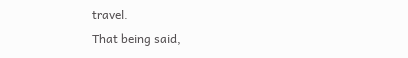travel.
That being said,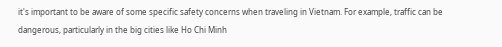it's important to be aware of some specific safety concerns when traveling in Vietnam. For example, traffic can be dangerous, particularly in the big cities like Ho Chi Minh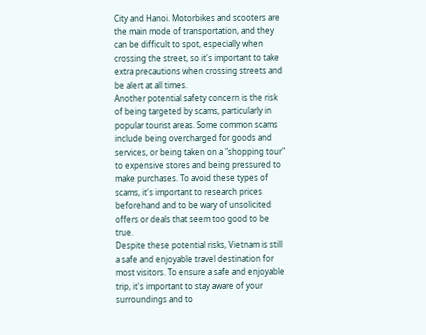City and Hanoi. Motorbikes and scooters are the main mode of transportation, and they can be difficult to spot, especially when crossing the street, so it's important to take extra precautions when crossing streets and be alert at all times.
Another potential safety concern is the risk of being targeted by scams, particularly in popular tourist areas. Some common scams include being overcharged for goods and services, or being taken on a "shopping tour" to expensive stores and being pressured to make purchases. To avoid these types of scams, it's important to research prices beforehand and to be wary of unsolicited offers or deals that seem too good to be true.
Despite these potential risks, Vietnam is still a safe and enjoyable travel destination for most visitors. To ensure a safe and enjoyable trip, it's important to stay aware of your surroundings and to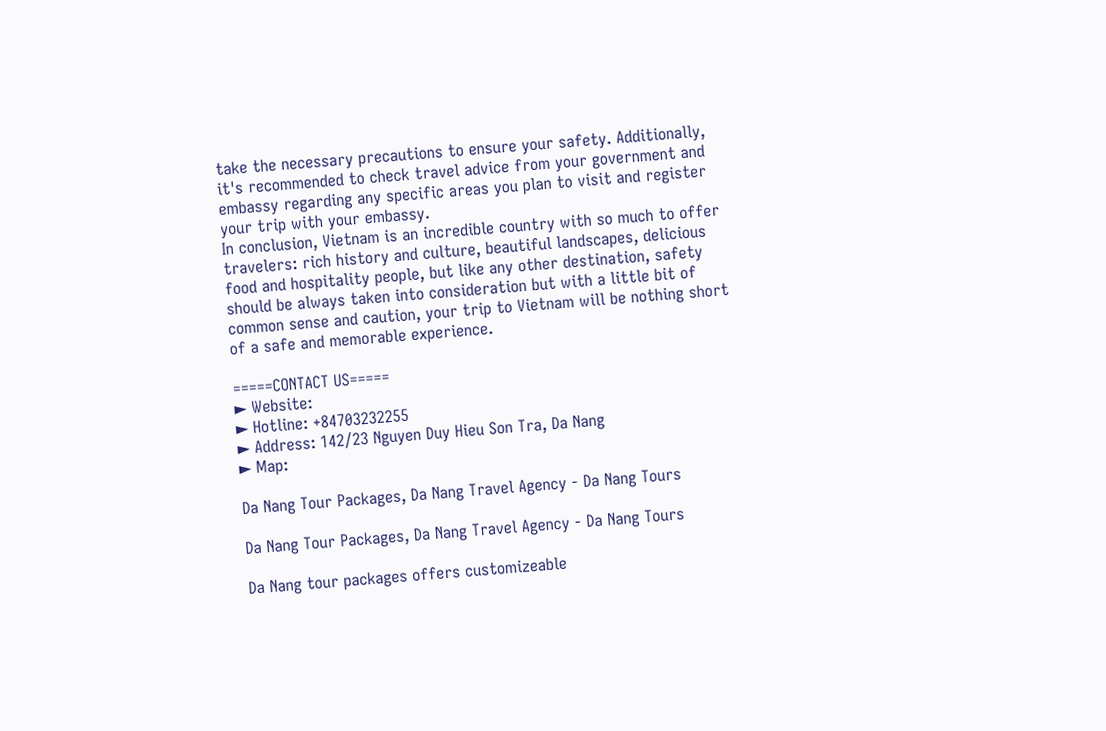take the necessary precautions to ensure your safety. Additionally, it's recommended to check travel advice from your government and embassy regarding any specific areas you plan to visit and register your trip with your embassy.
In conclusion, Vietnam is an incredible country with so much to offer travelers: rich history and culture, beautiful landscapes, delicious food and hospitality people, but like any other destination, safety should be always taken into consideration but with a little bit of common sense and caution, your trip to Vietnam will be nothing short of a safe and memorable experience.

=====CONTACT US=====
► Website:
► Hotline: +84703232255
► Address: 142/23 Nguyen Duy Hieu Son Tra, Da Nang
► Map:

Da Nang Tour Packages, Da Nang Travel Agency - Da Nang Tours

Da Nang Tour Packages, Da Nang Travel Agency - Da Nang Tours

Da Nang tour packages offers customizeable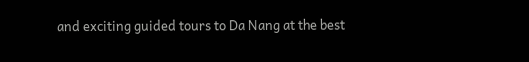and exciting guided tours to Da Nang at the best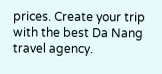prices. Create your trip with the best Da Nang travel agency.